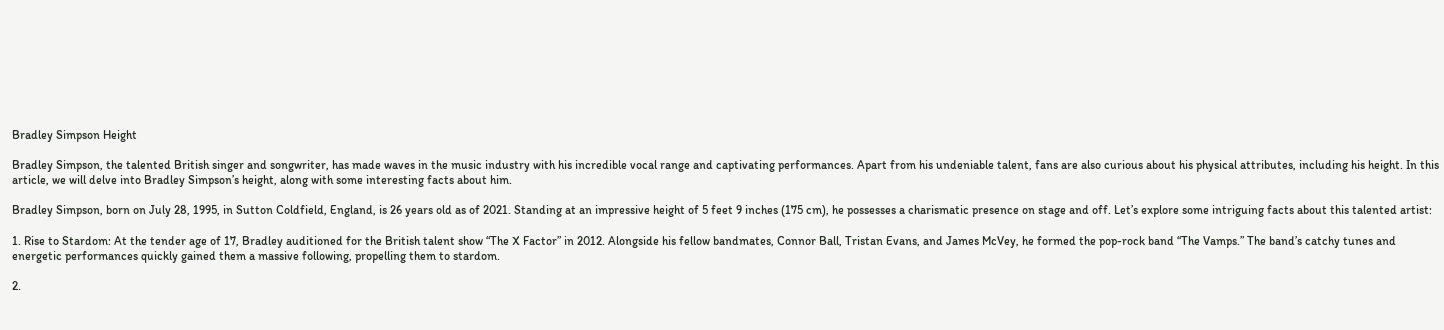Bradley Simpson Height

Bradley Simpson, the talented British singer and songwriter, has made waves in the music industry with his incredible vocal range and captivating performances. Apart from his undeniable talent, fans are also curious about his physical attributes, including his height. In this article, we will delve into Bradley Simpson’s height, along with some interesting facts about him.

Bradley Simpson, born on July 28, 1995, in Sutton Coldfield, England, is 26 years old as of 2021. Standing at an impressive height of 5 feet 9 inches (175 cm), he possesses a charismatic presence on stage and off. Let’s explore some intriguing facts about this talented artist:

1. Rise to Stardom: At the tender age of 17, Bradley auditioned for the British talent show “The X Factor” in 2012. Alongside his fellow bandmates, Connor Ball, Tristan Evans, and James McVey, he formed the pop-rock band “The Vamps.” The band’s catchy tunes and energetic performances quickly gained them a massive following, propelling them to stardom.

2.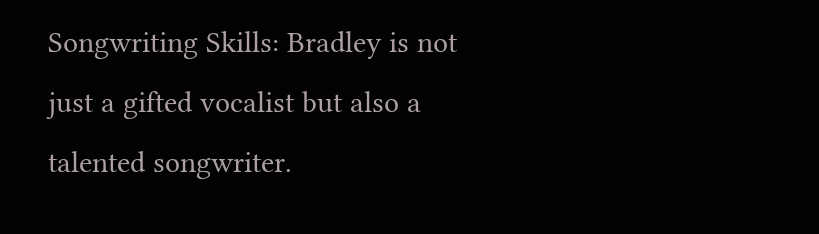Songwriting Skills: Bradley is not just a gifted vocalist but also a talented songwriter.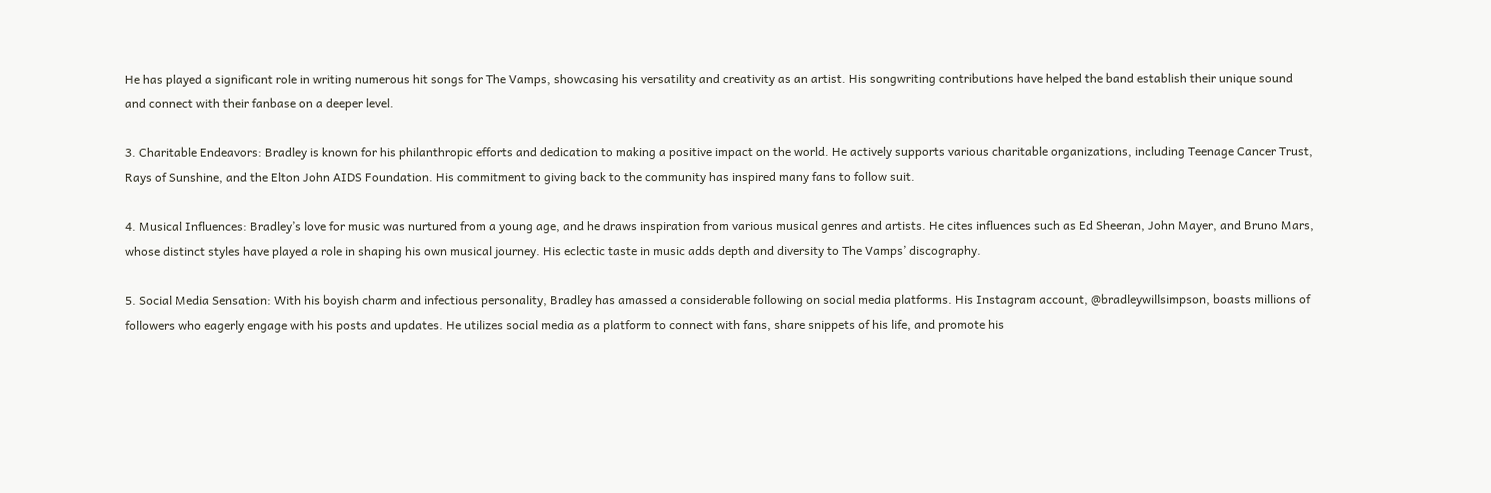He has played a significant role in writing numerous hit songs for The Vamps, showcasing his versatility and creativity as an artist. His songwriting contributions have helped the band establish their unique sound and connect with their fanbase on a deeper level.

3. Charitable Endeavors: Bradley is known for his philanthropic efforts and dedication to making a positive impact on the world. He actively supports various charitable organizations, including Teenage Cancer Trust, Rays of Sunshine, and the Elton John AIDS Foundation. His commitment to giving back to the community has inspired many fans to follow suit.

4. Musical Influences: Bradley’s love for music was nurtured from a young age, and he draws inspiration from various musical genres and artists. He cites influences such as Ed Sheeran, John Mayer, and Bruno Mars, whose distinct styles have played a role in shaping his own musical journey. His eclectic taste in music adds depth and diversity to The Vamps’ discography.

5. Social Media Sensation: With his boyish charm and infectious personality, Bradley has amassed a considerable following on social media platforms. His Instagram account, @bradleywillsimpson, boasts millions of followers who eagerly engage with his posts and updates. He utilizes social media as a platform to connect with fans, share snippets of his life, and promote his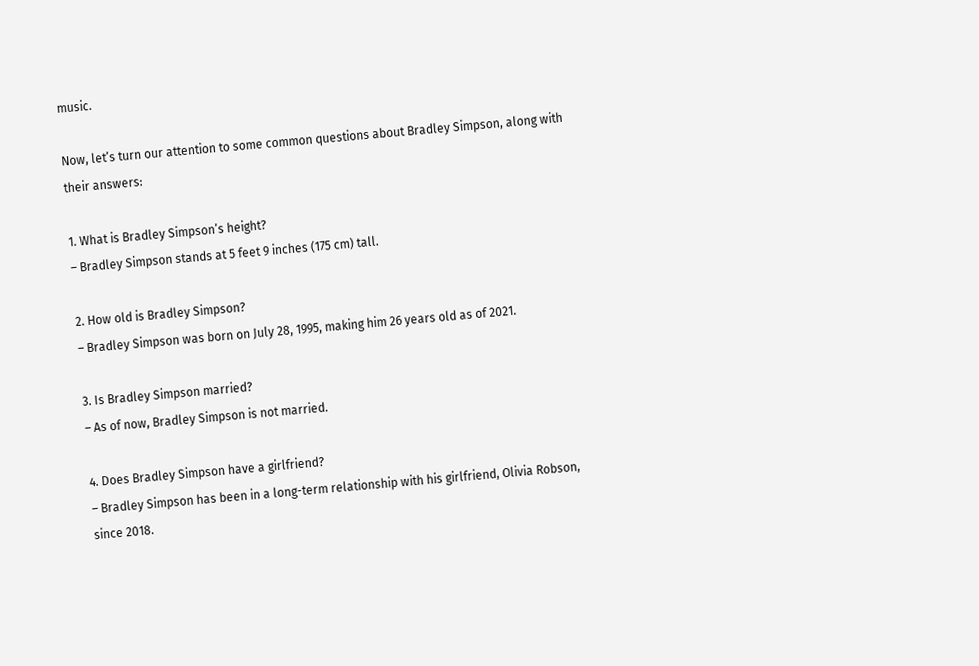music.

Now, let’s turn our attention to some common questions about Bradley Simpson, along with their answers:

1. What is Bradley Simpson’s height?
– Bradley Simpson stands at 5 feet 9 inches (175 cm) tall.

2. How old is Bradley Simpson?
– Bradley Simpson was born on July 28, 1995, making him 26 years old as of 2021.

3. Is Bradley Simpson married?
– As of now, Bradley Simpson is not married.

4. Does Bradley Simpson have a girlfriend?
– Bradley Simpson has been in a long-term relationship with his girlfriend, Olivia Robson, since 2018.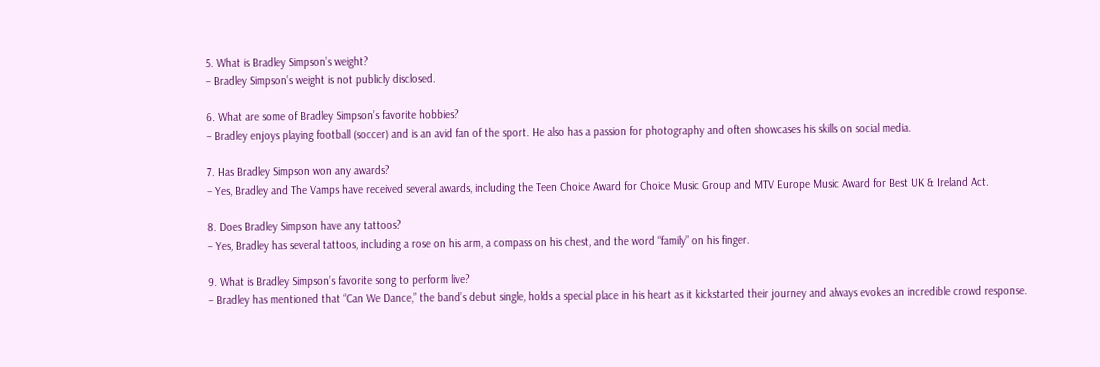5. What is Bradley Simpson’s weight?
– Bradley Simpson’s weight is not publicly disclosed.

6. What are some of Bradley Simpson’s favorite hobbies?
– Bradley enjoys playing football (soccer) and is an avid fan of the sport. He also has a passion for photography and often showcases his skills on social media.

7. Has Bradley Simpson won any awards?
– Yes, Bradley and The Vamps have received several awards, including the Teen Choice Award for Choice Music Group and MTV Europe Music Award for Best UK & Ireland Act.

8. Does Bradley Simpson have any tattoos?
– Yes, Bradley has several tattoos, including a rose on his arm, a compass on his chest, and the word “family” on his finger.

9. What is Bradley Simpson’s favorite song to perform live?
– Bradley has mentioned that “Can We Dance,” the band’s debut single, holds a special place in his heart as it kickstarted their journey and always evokes an incredible crowd response.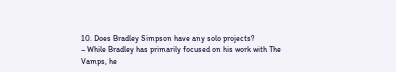10. Does Bradley Simpson have any solo projects?
– While Bradley has primarily focused on his work with The Vamps, he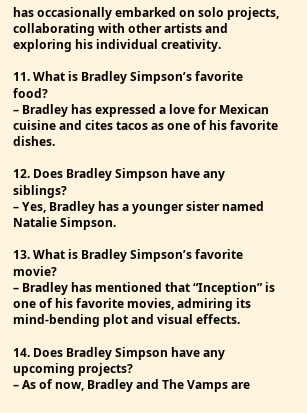has occasionally embarked on solo projects, collaborating with other artists and exploring his individual creativity.

11. What is Bradley Simpson’s favorite food?
– Bradley has expressed a love for Mexican cuisine and cites tacos as one of his favorite dishes.

12. Does Bradley Simpson have any siblings?
– Yes, Bradley has a younger sister named Natalie Simpson.

13. What is Bradley Simpson’s favorite movie?
– Bradley has mentioned that “Inception” is one of his favorite movies, admiring its mind-bending plot and visual effects.

14. Does Bradley Simpson have any upcoming projects?
– As of now, Bradley and The Vamps are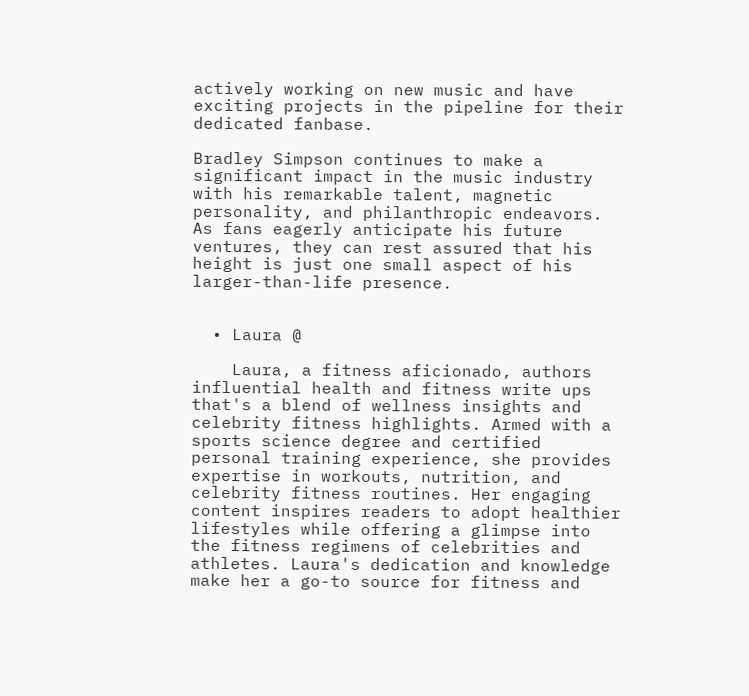actively working on new music and have exciting projects in the pipeline for their dedicated fanbase.

Bradley Simpson continues to make a significant impact in the music industry with his remarkable talent, magnetic personality, and philanthropic endeavors. As fans eagerly anticipate his future ventures, they can rest assured that his height is just one small aspect of his larger-than-life presence.


  • Laura @

    Laura, a fitness aficionado, authors influential health and fitness write ups that's a blend of wellness insights and celebrity fitness highlights. Armed with a sports science degree and certified personal training experience, she provides expertise in workouts, nutrition, and celebrity fitness routines. Her engaging content inspires readers to adopt healthier lifestyles while offering a glimpse into the fitness regimens of celebrities and athletes. Laura's dedication and knowledge make her a go-to source for fitness and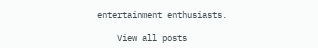entertainment enthusiasts.

    View all posts